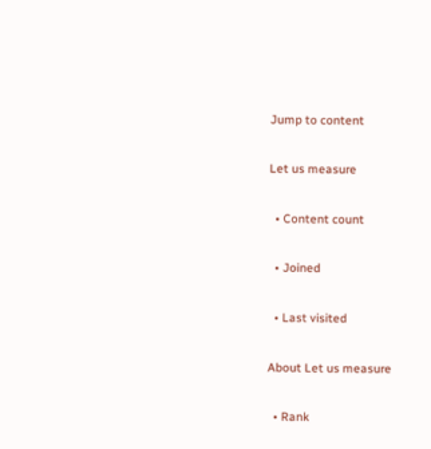Jump to content

Let us measure

  • Content count

  • Joined

  • Last visited

About Let us measure

  • Rank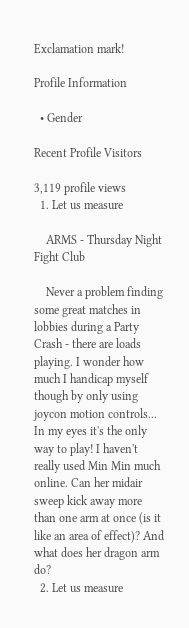Exclamation mark!

Profile Information

  • Gender

Recent Profile Visitors

3,119 profile views
  1. Let us measure

    ARMS - Thursday Night Fight Club

    Never a problem finding some great matches in lobbies during a Party Crash - there are loads playing. I wonder how much I handicap myself though by only using joycon motion controls... In my eyes it's the only way to play! I haven't really used Min Min much online. Can her midair sweep kick away more than one arm at once (is it like an area of effect)? And what does her dragon arm do?
  2. Let us measure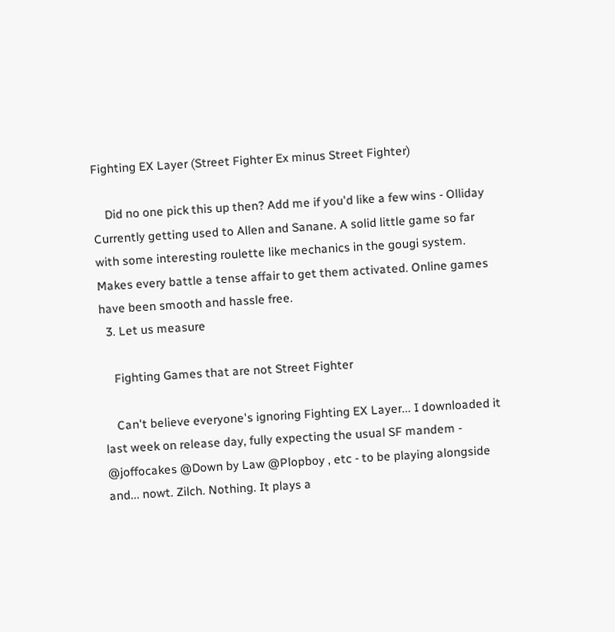Fighting EX Layer (Street Fighter Ex minus Street Fighter)

    Did no one pick this up then? Add me if you'd like a few wins - Olliday Currently getting used to Allen and Sanane. A solid little game so far with some interesting roulette like mechanics in the gougi system. Makes every battle a tense affair to get them activated. Online games have been smooth and hassle free.
  3. Let us measure

    Fighting Games that are not Street Fighter

    Can't believe everyone's ignoring Fighting EX Layer... I downloaded it last week on release day, fully expecting the usual SF mandem - @joffocakes @Down by Law @Plopboy , etc - to be playing alongside and... nowt. Zilch. Nothing. It plays a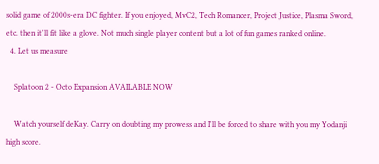solid game of 2000s-era DC fighter. If you enjoyed, MvC2, Tech Romancer, Project Justice, Plasma Sword, etc. then it'll fit like a glove. Not much single player content but a lot of fun games ranked online.
  4. Let us measure

    Splatoon 2 - Octo Expansion AVAILABLE NOW

    Watch yourself deKay. Carry on doubting my prowess and I'll be forced to share with you my Yodanji high score.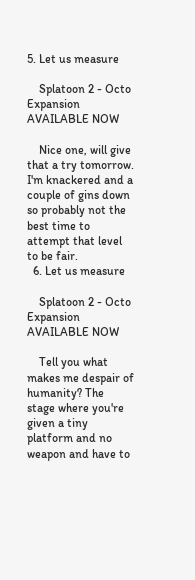5. Let us measure

    Splatoon 2 - Octo Expansion AVAILABLE NOW

    Nice one, will give that a try tomorrow. I'm knackered and a couple of gins down so probably not the best time to attempt that level to be fair.
  6. Let us measure

    Splatoon 2 - Octo Expansion AVAILABLE NOW

    Tell you what makes me despair of humanity? The stage where you're given a tiny platform and no weapon and have to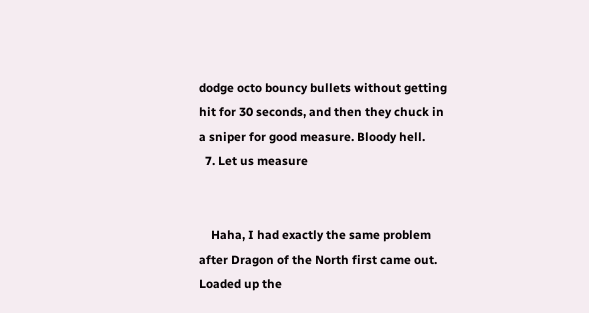dodge octo bouncy bullets without getting hit for 30 seconds, and then they chuck in a sniper for good measure. Bloody hell.
  7. Let us measure


    Haha, I had exactly the same problem after Dragon of the North first came out. Loaded up the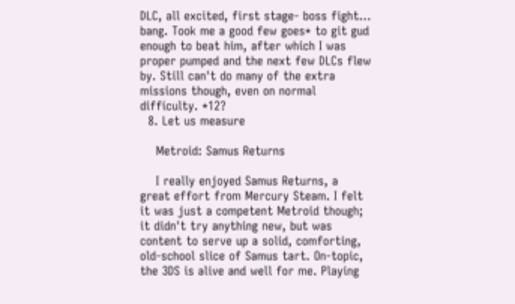DLC, all excited, first stage- boss fight... bang. Took me a good few goes* to git gud enough to beat him, after which I was proper pumped and the next few DLCs flew by. Still can't do many of the extra missions though, even on normal difficulty. *12?
  8. Let us measure

    Metroid: Samus Returns

    I really enjoyed Samus Returns, a great effort from Mercury Steam. I felt it was just a competent Metroid though; it didn't try anything new, but was content to serve up a solid, comforting, old-school slice of Samus tart. On-topic, the 3DS is alive and well for me. Playing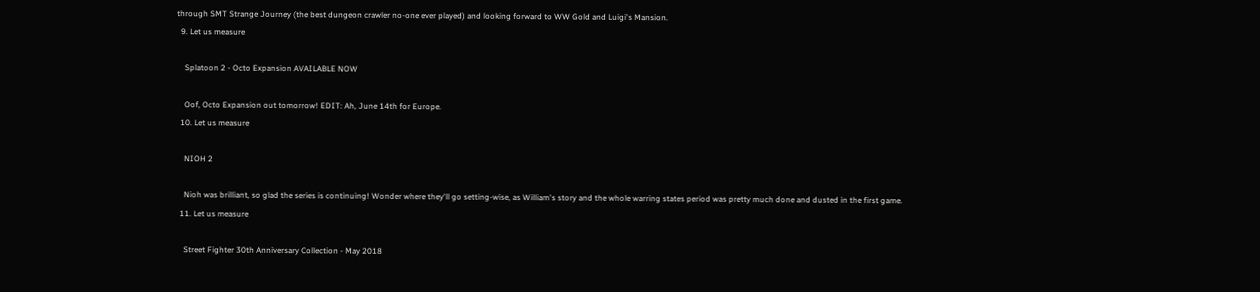through SMT Strange Journey (the best dungeon crawler no-one ever played) and looking forward to WW Gold and Luigi's Mansion.
  9. Let us measure

    Splatoon 2 - Octo Expansion AVAILABLE NOW

    Oof, Octo Expansion out tomorrow! EDIT: Ah, June 14th for Europe.
  10. Let us measure

    NIOH 2

    Nioh was brilliant, so glad the series is continuing! Wonder where they'll go setting-wise, as William's story and the whole warring states period was pretty much done and dusted in the first game.
  11. Let us measure

    Street Fighter 30th Anniversary Collection - May 2018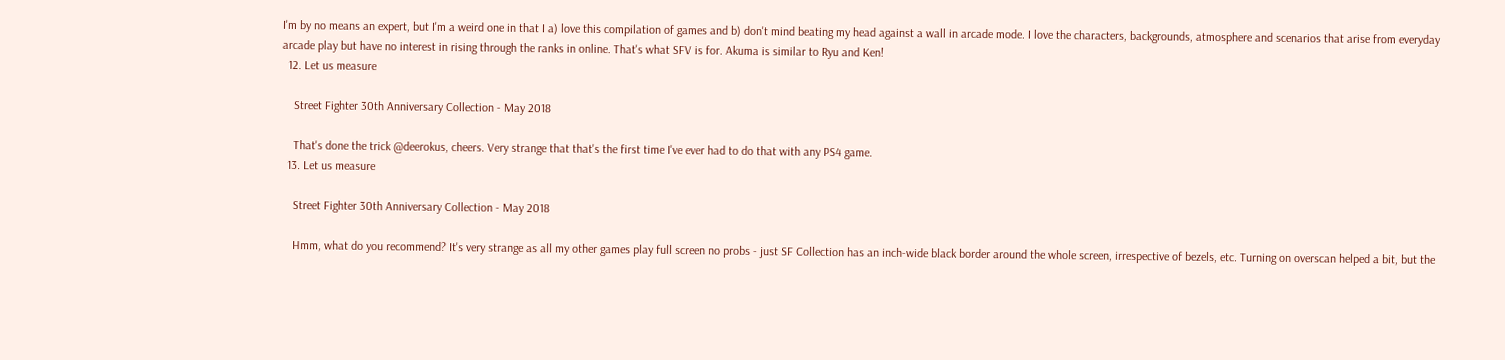I'm by no means an expert, but I'm a weird one in that I a) love this compilation of games and b) don't mind beating my head against a wall in arcade mode. I love the characters, backgrounds, atmosphere and scenarios that arise from everyday arcade play but have no interest in rising through the ranks in online. That's what SFV is for. Akuma is similar to Ryu and Ken!
  12. Let us measure

    Street Fighter 30th Anniversary Collection - May 2018

    That's done the trick @deerokus, cheers. Very strange that that's the first time I've ever had to do that with any PS4 game.
  13. Let us measure

    Street Fighter 30th Anniversary Collection - May 2018

    Hmm, what do you recommend? It's very strange as all my other games play full screen no probs - just SF Collection has an inch-wide black border around the whole screen, irrespective of bezels, etc. Turning on overscan helped a bit, but the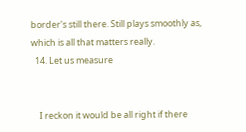border's still there. Still plays smoothly as, which is all that matters really.
  14. Let us measure


    I reckon it would be all right if there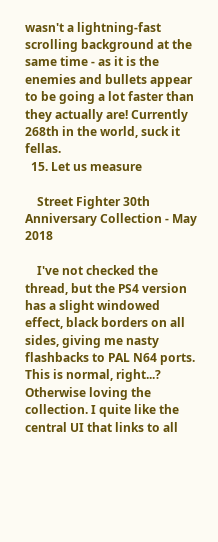wasn't a lightning-fast scrolling background at the same time - as it is the enemies and bullets appear to be going a lot faster than they actually are! Currently 268th in the world, suck it fellas.
  15. Let us measure

    Street Fighter 30th Anniversary Collection - May 2018

    I've not checked the thread, but the PS4 version has a slight windowed effect, black borders on all sides, giving me nasty flashbacks to PAL N64 ports. This is normal, right...? Otherwise loving the collection. I quite like the central UI that links to all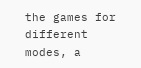the games for different modes, a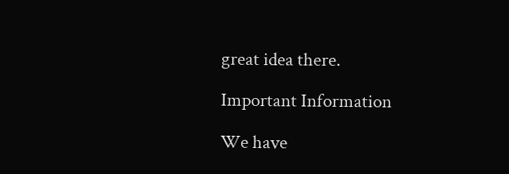great idea there.

Important Information

We have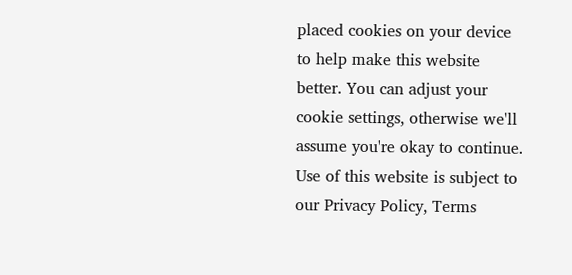placed cookies on your device to help make this website better. You can adjust your cookie settings, otherwise we'll assume you're okay to continue. Use of this website is subject to our Privacy Policy, Terms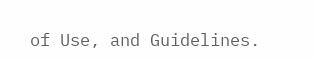of Use, and Guidelines.